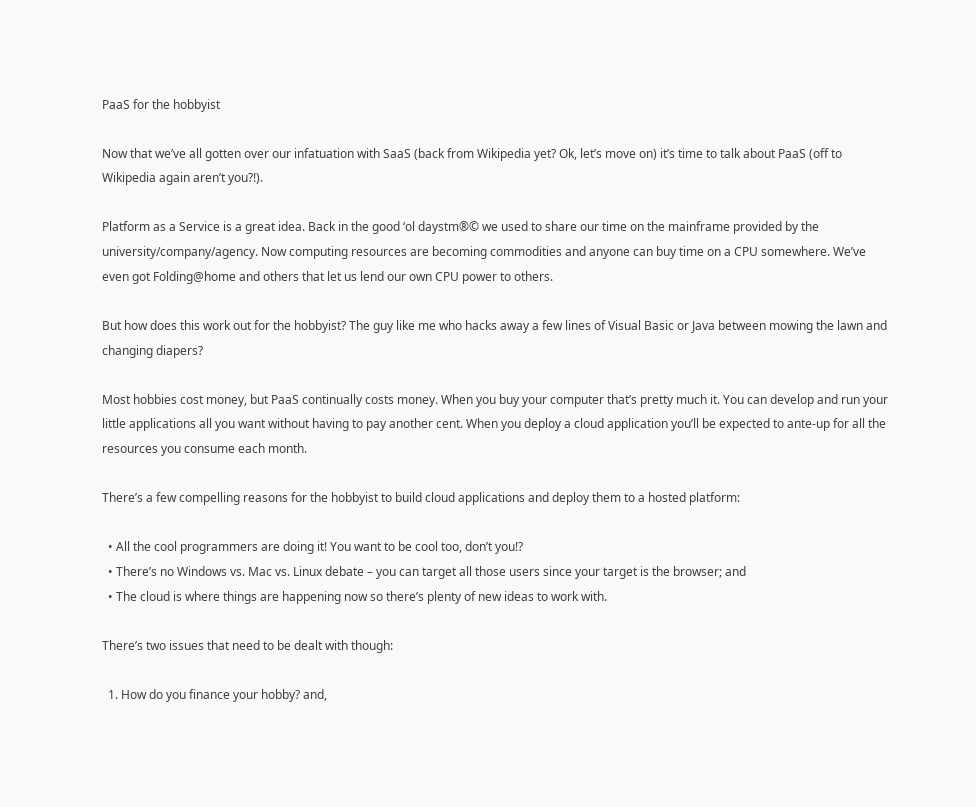PaaS for the hobbyist

Now that we’ve all gotten over our infatuation with SaaS (back from Wikipedia yet? Ok, let’s move on) it’s time to talk about PaaS (off to Wikipedia again aren’t you?!).

Platform as a Service is a great idea. Back in the good ‘ol daystm®© we used to share our time on the mainframe provided by the university/company/agency. Now computing resources are becoming commodities and anyone can buy time on a CPU somewhere. We’ve even got Folding@home and others that let us lend our own CPU power to others.

But how does this work out for the hobbyist? The guy like me who hacks away a few lines of Visual Basic or Java between mowing the lawn and changing diapers?

Most hobbies cost money, but PaaS continually costs money. When you buy your computer that’s pretty much it. You can develop and run your little applications all you want without having to pay another cent. When you deploy a cloud application you’ll be expected to ante-up for all the resources you consume each month.

There’s a few compelling reasons for the hobbyist to build cloud applications and deploy them to a hosted platform:

  • All the cool programmers are doing it! You want to be cool too, don’t you!?
  • There’s no Windows vs. Mac vs. Linux debate – you can target all those users since your target is the browser; and
  • The cloud is where things are happening now so there’s plenty of new ideas to work with.

There’s two issues that need to be dealt with though:

  1. How do you finance your hobby? and,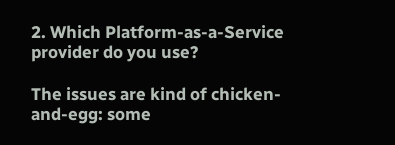2. Which Platform-as-a-Service provider do you use?

The issues are kind of chicken-and-egg: some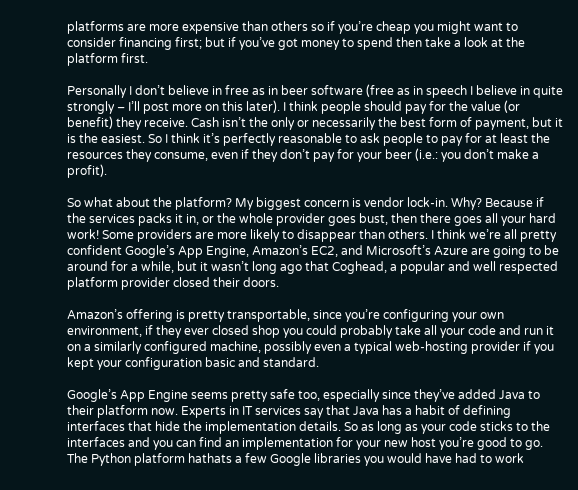platforms are more expensive than others so if you’re cheap you might want to consider financing first; but if you’ve got money to spend then take a look at the platform first.

Personally I don’t believe in free as in beer software (free as in speech I believe in quite strongly – I’ll post more on this later). I think people should pay for the value (or benefit) they receive. Cash isn’t the only or necessarily the best form of payment, but it is the easiest. So I think it’s perfectly reasonable to ask people to pay for at least the resources they consume, even if they don’t pay for your beer (i.e.: you don’t make a profit).

So what about the platform? My biggest concern is vendor lock-in. Why? Because if the services packs it in, or the whole provider goes bust, then there goes all your hard work! Some providers are more likely to disappear than others. I think we’re all pretty confident Google’s App Engine, Amazon’s EC2, and Microsoft’s Azure are going to be around for a while, but it wasn’t long ago that Coghead, a popular and well respected platform provider closed their doors.

Amazon’s offering is pretty transportable, since you’re configuring your own environment, if they ever closed shop you could probably take all your code and run it on a similarly configured machine, possibly even a typical web-hosting provider if you kept your configuration basic and standard.

Google’s App Engine seems pretty safe too, especially since they’ve added Java to their platform now. Experts in IT services say that Java has a habit of defining interfaces that hide the implementation details. So as long as your code sticks to the interfaces and you can find an implementation for your new host you’re good to go. The Python platform hathats a few Google libraries you would have had to work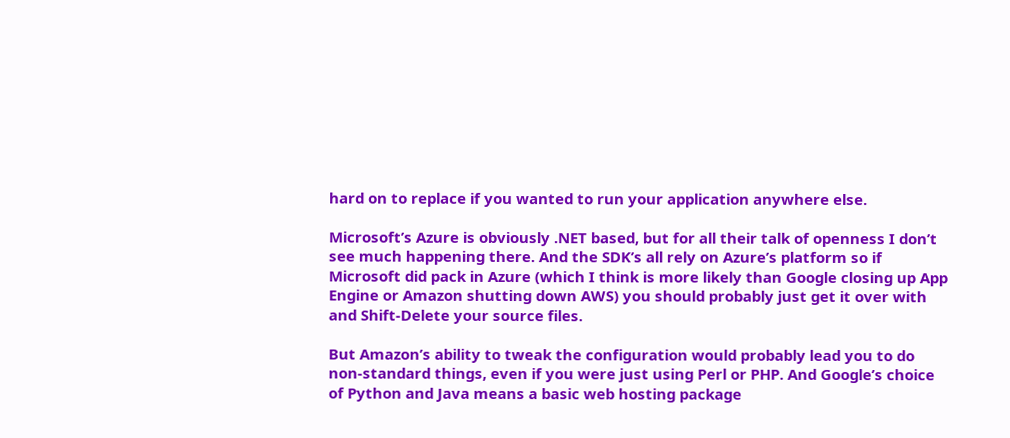hard on to replace if you wanted to run your application anywhere else.

Microsoft’s Azure is obviously .NET based, but for all their talk of openness I don’t see much happening there. And the SDK’s all rely on Azure’s platform so if Microsoft did pack in Azure (which I think is more likely than Google closing up App Engine or Amazon shutting down AWS) you should probably just get it over with and Shift-Delete your source files.

But Amazon’s ability to tweak the configuration would probably lead you to do non-standard things, even if you were just using Perl or PHP. And Google’s choice of Python and Java means a basic web hosting package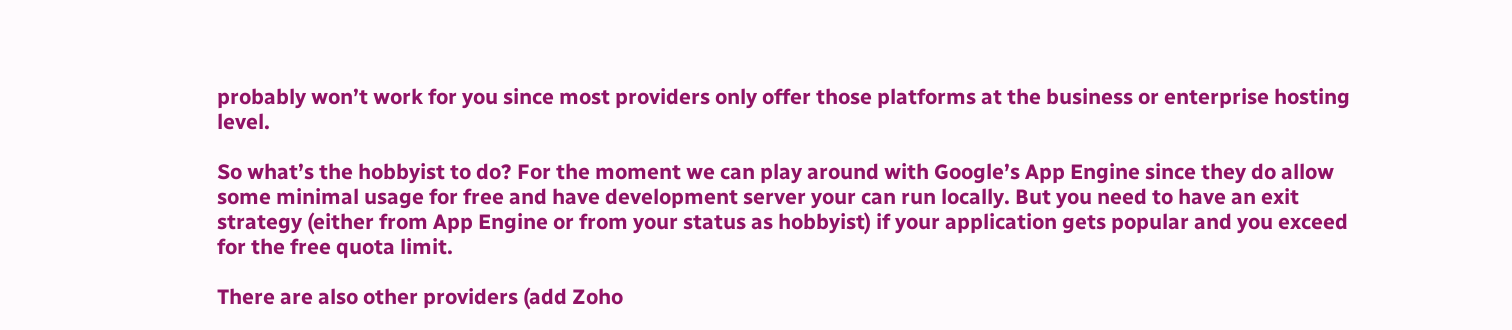probably won’t work for you since most providers only offer those platforms at the business or enterprise hosting level.

So what’s the hobbyist to do? For the moment we can play around with Google’s App Engine since they do allow some minimal usage for free and have development server your can run locally. But you need to have an exit strategy (either from App Engine or from your status as hobbyist) if your application gets popular and you exceed for the free quota limit.

There are also other providers (add Zoho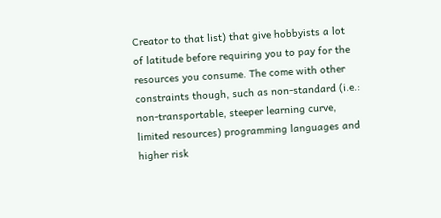Creator to that list) that give hobbyists a lot of latitude before requiring you to pay for the resources you consume. The come with other constraints though, such as non-standard (i.e.: non-transportable, steeper learning curve, limited resources) programming languages and higher risk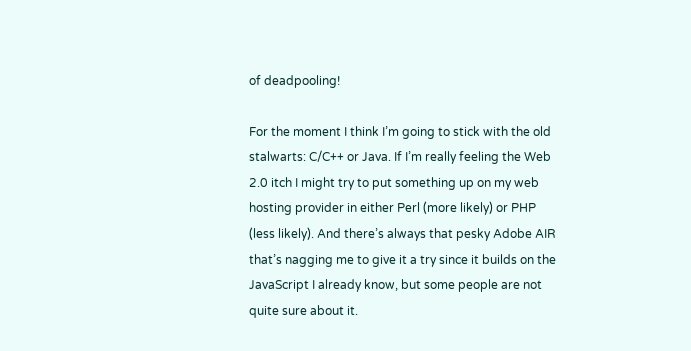of deadpooling!

For the moment I think I’m going to stick with the old stalwarts: C/C++ or Java. If I’m really feeling the Web 2.0 itch I might try to put something up on my web hosting provider in either Perl (more likely) or PHP (less likely). And there’s always that pesky Adobe AIR that’s nagging me to give it a try since it builds on the JavaScript I already know, but some people are not quite sure about it.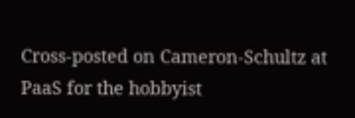Cross-posted on Cameron-Schultz at PaaS for the hobbyist